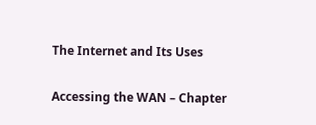The Internet and Its Uses

Accessing the WAN – Chapter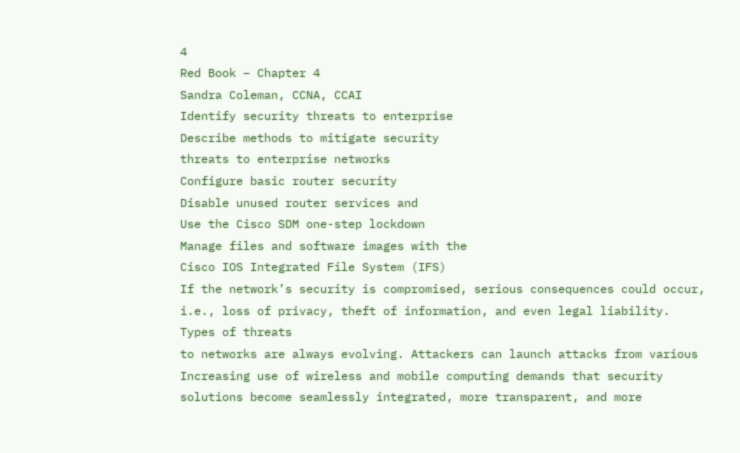4
Red Book – Chapter 4
Sandra Coleman, CCNA, CCAI
Identify security threats to enterprise
Describe methods to mitigate security
threats to enterprise networks
Configure basic router security
Disable unused router services and
Use the Cisco SDM one-step lockdown
Manage files and software images with the
Cisco IOS Integrated File System (IFS)
If the network’s security is compromised, serious consequences could occur,
i.e., loss of privacy, theft of information, and even legal liability. Types of threats
to networks are always evolving. Attackers can launch attacks from various
Increasing use of wireless and mobile computing demands that security
solutions become seamlessly integrated, more transparent, and more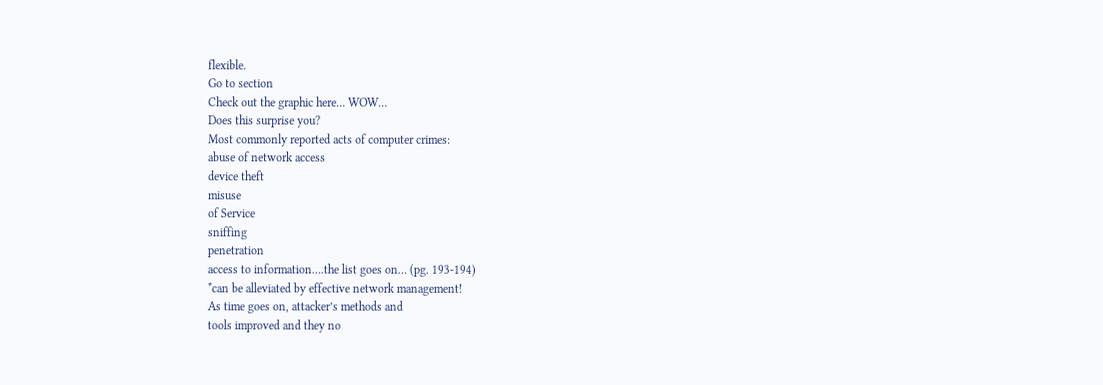flexible.
Go to section
Check out the graphic here… WOW…
Does this surprise you?
Most commonly reported acts of computer crimes:
abuse of network access
device theft
misuse
of Service
sniffing
penetration
access to information….the list goes on… (pg. 193-194)
*can be alleviated by effective network management!
As time goes on, attacker’s methods and
tools improved and they no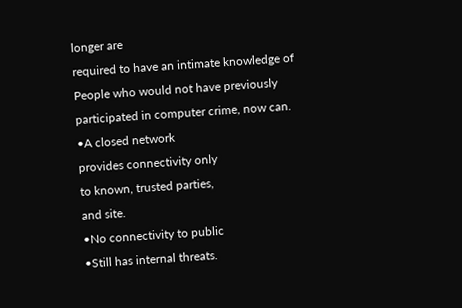longer are
required to have an intimate knowledge of
People who would not have previously
participated in computer crime, now can.
•A closed network
provides connectivity only
to known, trusted parties,
and site.
•No connectivity to public
•Still has internal threats.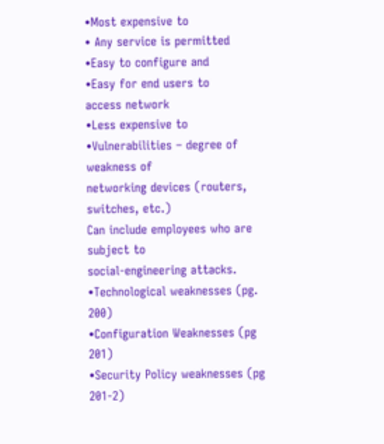•Most expensive to
• Any service is permitted
•Easy to configure and
•Easy for end users to
access network
•Less expensive to
•Vulnerabilities – degree of weakness of
networking devices (routers, switches, etc.)
Can include employees who are subject to
social-engineering attacks.
•Technological weaknesses (pg. 200)
•Configuration Weaknesses (pg 201)
•Security Policy weaknesses (pg 201-2)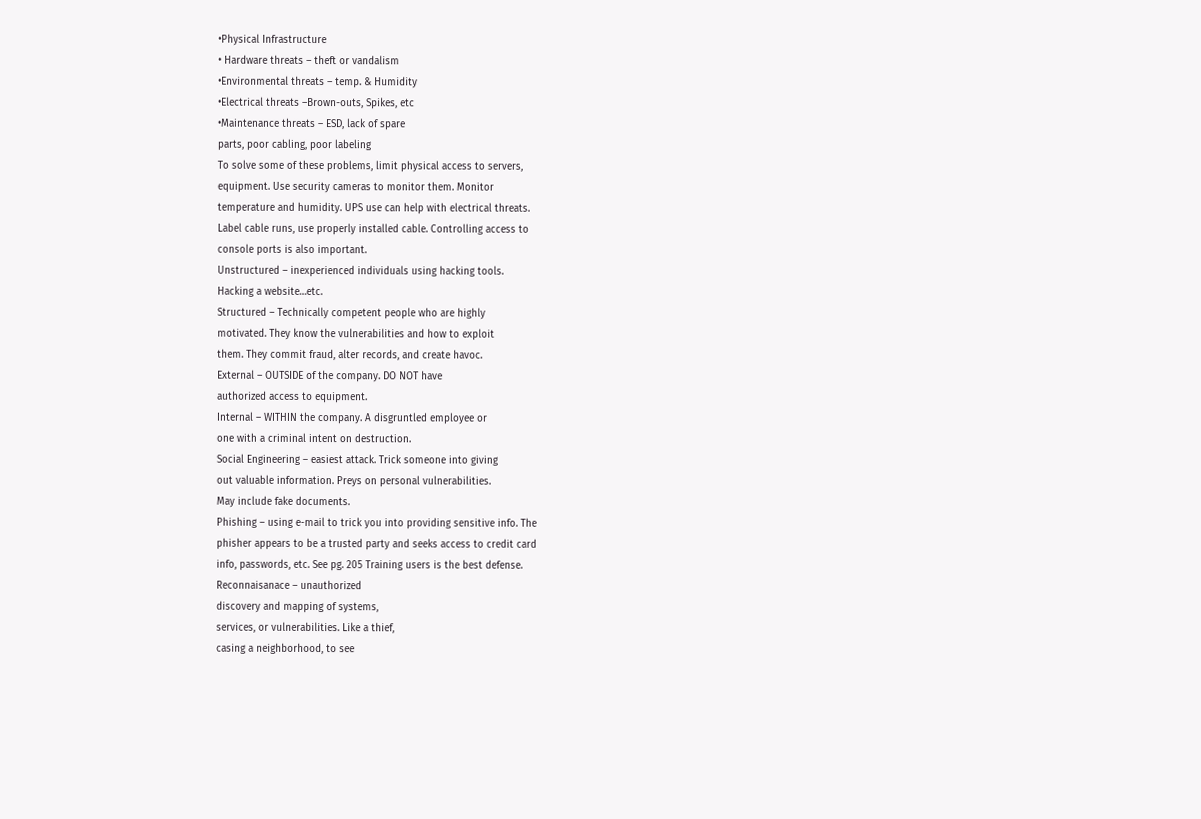•Physical Infrastructure
• Hardware threats – theft or vandalism
•Environmental threats – temp. & Humidity
•Electrical threats –Brown-outs, Spikes, etc
•Maintenance threats – ESD, lack of spare
parts, poor cabling, poor labeling
To solve some of these problems, limit physical access to servers,
equipment. Use security cameras to monitor them. Monitor
temperature and humidity. UPS use can help with electrical threats.
Label cable runs, use properly installed cable. Controlling access to
console ports is also important.
Unstructured – inexperienced individuals using hacking tools.
Hacking a website…etc.
Structured – Technically competent people who are highly
motivated. They know the vulnerabilities and how to exploit
them. They commit fraud, alter records, and create havoc.
External – OUTSIDE of the company. DO NOT have
authorized access to equipment.
Internal – WITHIN the company. A disgruntled employee or
one with a criminal intent on destruction.
Social Engineering – easiest attack. Trick someone into giving
out valuable information. Preys on personal vulnerabilities.
May include fake documents.
Phishing – using e-mail to trick you into providing sensitive info. The
phisher appears to be a trusted party and seeks access to credit card
info, passwords, etc. See pg. 205 Training users is the best defense.
Reconnaisanace – unauthorized
discovery and mapping of systems,
services, or vulnerabilities. Like a thief,
casing a neighborhood, to see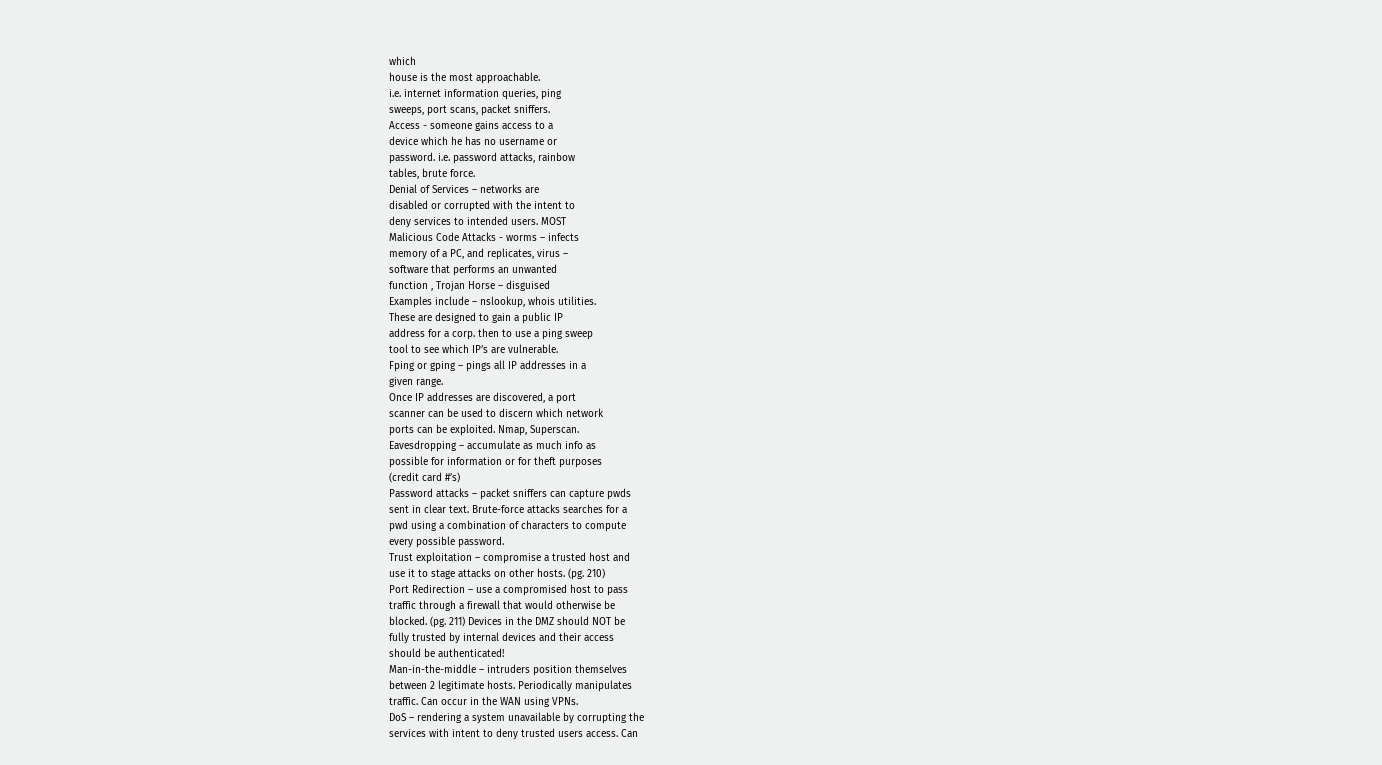which
house is the most approachable.
i.e. internet information queries, ping
sweeps, port scans, packet sniffers.
Access - someone gains access to a
device which he has no username or
password. i.e. password attacks, rainbow
tables, brute force.
Denial of Services – networks are
disabled or corrupted with the intent to
deny services to intended users. MOST
Malicious Code Attacks - worms – infects
memory of a PC, and replicates, virus –
software that performs an unwanted
function , Trojan Horse – disguised
Examples include – nslookup, whois utilities.
These are designed to gain a public IP
address for a corp. then to use a ping sweep
tool to see which IP’s are vulnerable.
Fping or gping – pings all IP addresses in a
given range.
Once IP addresses are discovered, a port
scanner can be used to discern which network
ports can be exploited. Nmap, Superscan.
Eavesdropping – accumulate as much info as
possible for information or for theft purposes
(credit card #’s)
Password attacks – packet sniffers can capture pwds
sent in clear text. Brute-force attacks searches for a
pwd using a combination of characters to compute
every possible password.
Trust exploitation – compromise a trusted host and
use it to stage attacks on other hosts. (pg. 210)
Port Redirection – use a compromised host to pass
traffic through a firewall that would otherwise be
blocked. (pg. 211) Devices in the DMZ should NOT be
fully trusted by internal devices and their access
should be authenticated!
Man-in-the-middle – intruders position themselves
between 2 legitimate hosts. Periodically manipulates
traffic. Can occur in the WAN using VPNs.
DoS – rendering a system unavailable by corrupting the
services with intent to deny trusted users access. Can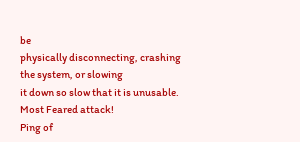be
physically disconnecting, crashing the system, or slowing
it down so slow that it is unusable. Most Feared attack!
Ping of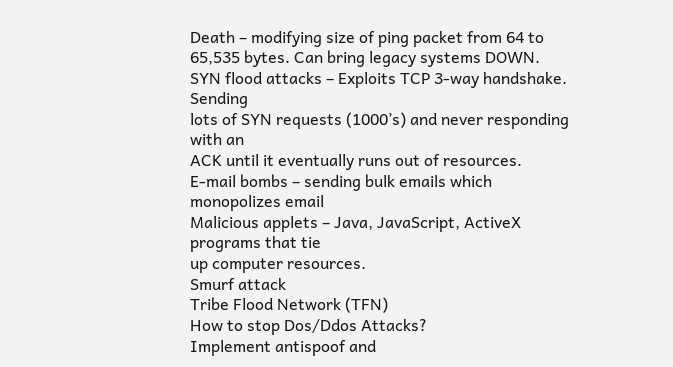Death – modifying size of ping packet from 64 to
65,535 bytes. Can bring legacy systems DOWN.
SYN flood attacks – Exploits TCP 3-way handshake. Sending
lots of SYN requests (1000’s) and never responding with an
ACK until it eventually runs out of resources.
E-mail bombs – sending bulk emails which monopolizes email
Malicious applets – Java, JavaScript, ActiveX programs that tie
up computer resources.
Smurf attack
Tribe Flood Network (TFN)
How to stop Dos/Ddos Attacks?
Implement antispoof and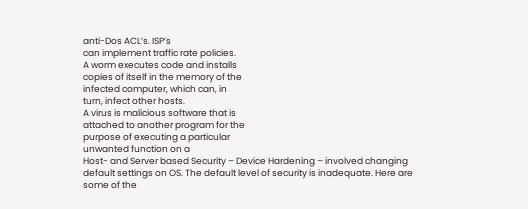anti-Dos ACL’s. ISP’s
can implement traffic rate policies.
A worm executes code and installs
copies of itself in the memory of the
infected computer, which can, in
turn, infect other hosts.
A virus is malicious software that is
attached to another program for the
purpose of executing a particular
unwanted function on a
Host- and Server based Security – Device Hardening – involved changing
default settings on OS. The default level of security is inadequate. Here are
some of the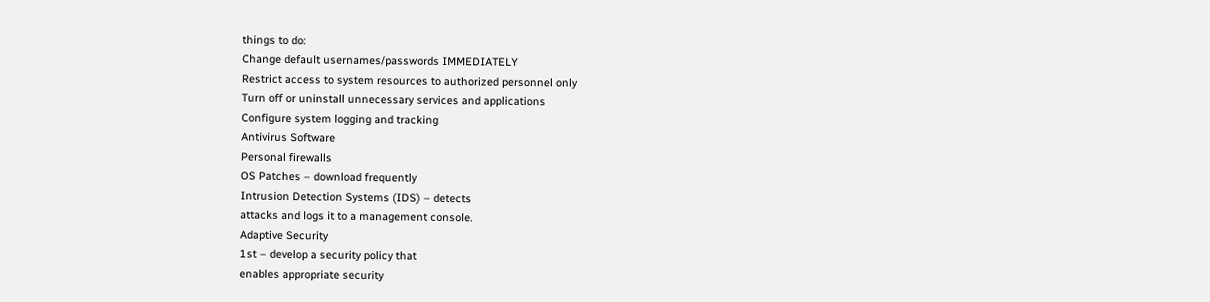things to do:
Change default usernames/passwords IMMEDIATELY
Restrict access to system resources to authorized personnel only
Turn off or uninstall unnecessary services and applications
Configure system logging and tracking
Antivirus Software
Personal firewalls
OS Patches – download frequently
Intrusion Detection Systems (IDS) – detects
attacks and logs it to a management console.
Adaptive Security
1st – develop a security policy that
enables appropriate security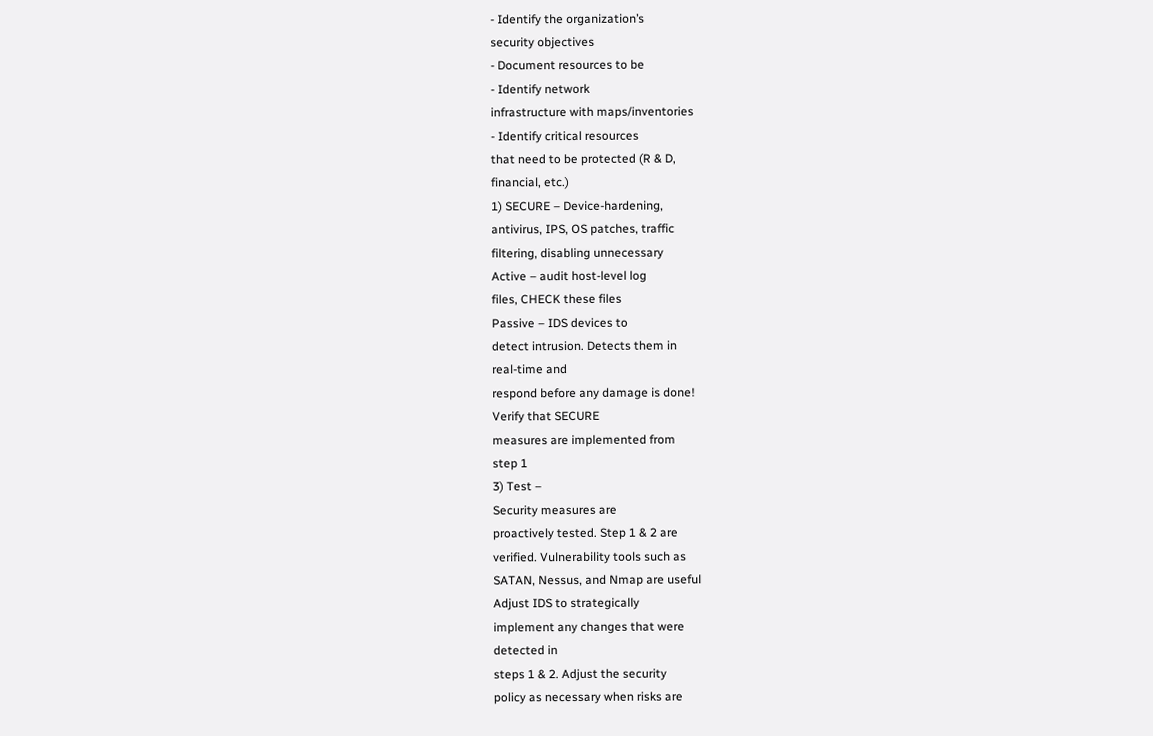- Identify the organization’s
security objectives
- Document resources to be
- Identify network
infrastructure with maps/inventories
- Identify critical resources
that need to be protected (R & D,
financial, etc.)
1) SECURE – Device-hardening,
antivirus, IPS, OS patches, traffic
filtering, disabling unnecessary
Active – audit host-level log
files, CHECK these files
Passive – IDS devices to
detect intrusion. Detects them in
real-time and
respond before any damage is done!
Verify that SECURE
measures are implemented from
step 1
3) Test –
Security measures are
proactively tested. Step 1 & 2 are
verified. Vulnerability tools such as
SATAN, Nessus, and Nmap are useful
Adjust IDS to strategically
implement any changes that were
detected in
steps 1 & 2. Adjust the security
policy as necessary when risks are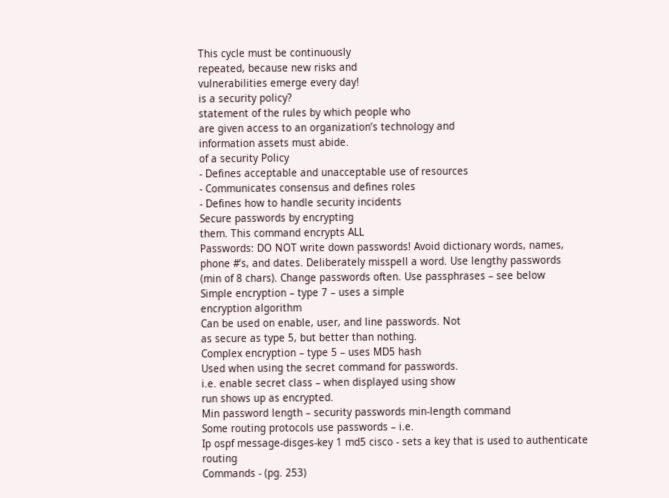This cycle must be continuously
repeated, because new risks and
vulnerabilities emerge every day!
is a security policy?
statement of the rules by which people who
are given access to an organization’s technology and
information assets must abide.
of a security Policy
- Defines acceptable and unacceptable use of resources
- Communicates consensus and defines roles
- Defines how to handle security incidents
Secure passwords by encrypting
them. This command encrypts ALL
Passwords: DO NOT write down passwords! Avoid dictionary words, names,
phone #’s, and dates. Deliberately misspell a word. Use lengthy passwords
(min of 8 chars). Change passwords often. Use passphrases – see below
Simple encryption – type 7 – uses a simple
encryption algorithm
Can be used on enable, user, and line passwords. Not
as secure as type 5, but better than nothing.
Complex encryption – type 5 – uses MD5 hash
Used when using the secret command for passwords.
i.e. enable secret class – when displayed using show
run shows up as encrypted.
Min password length – security passwords min-length command
Some routing protocols use passwords – i.e.
Ip ospf message-disges-key 1 md5 cisco - sets a key that is used to authenticate routing
Commands - (pg. 253)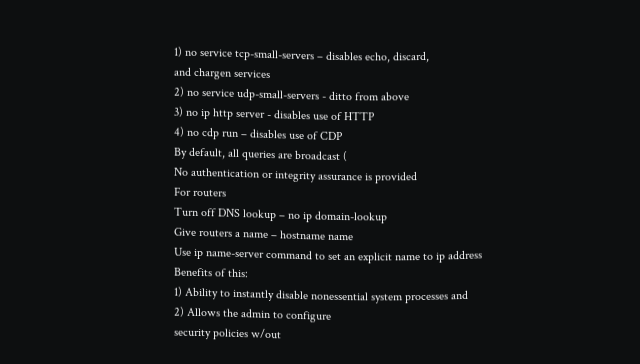1) no service tcp-small-servers – disables echo, discard,
and chargen services
2) no service udp-small-servers - ditto from above
3) no ip http server - disables use of HTTP
4) no cdp run – disables use of CDP
By default, all queries are broadcast (
No authentication or integrity assurance is provided
For routers
Turn off DNS lookup – no ip domain-lookup
Give routers a name – hostname name
Use ip name-server command to set an explicit name to ip address
Benefits of this:
1) Ability to instantly disable nonessential system processes and
2) Allows the admin to configure
security policies w/out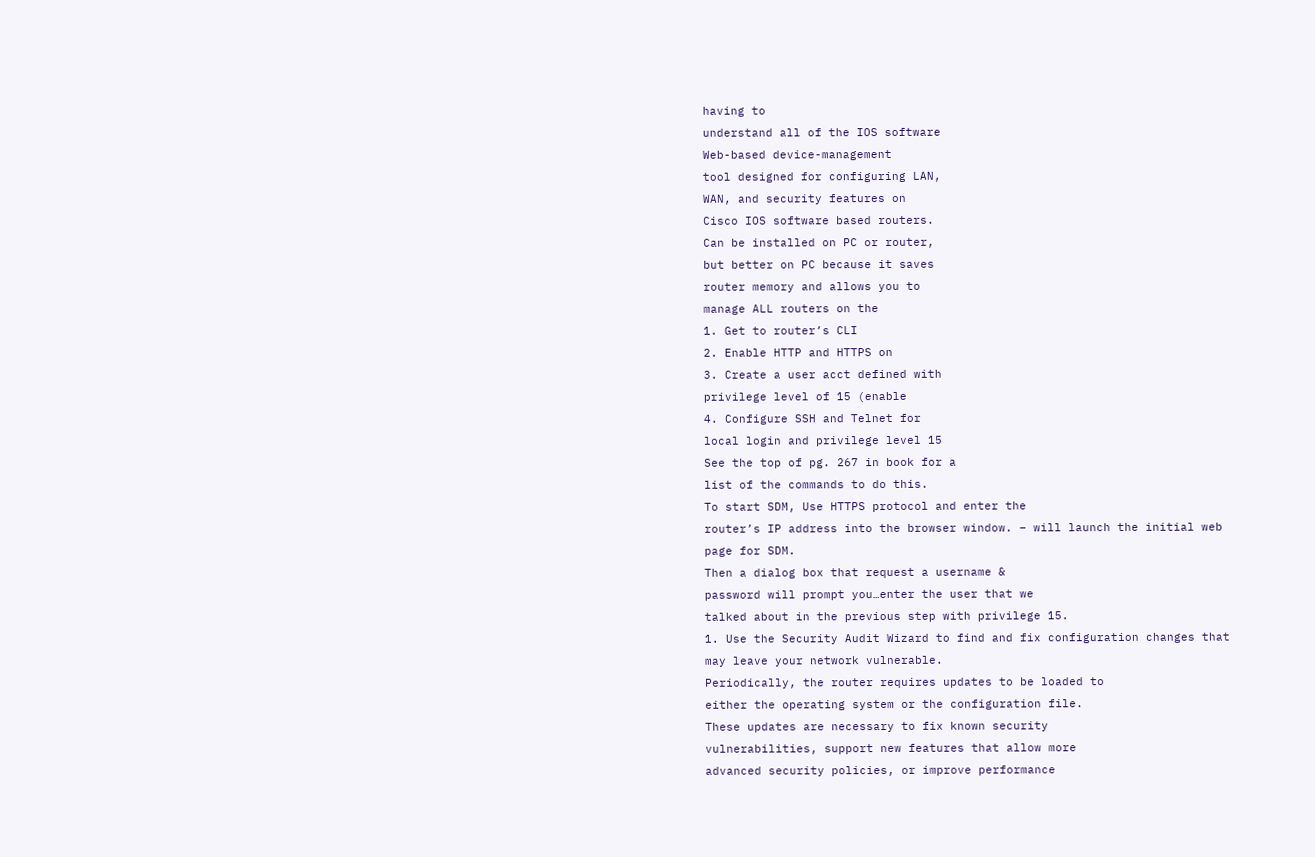having to
understand all of the IOS software
Web-based device-management
tool designed for configuring LAN,
WAN, and security features on
Cisco IOS software based routers.
Can be installed on PC or router,
but better on PC because it saves
router memory and allows you to
manage ALL routers on the
1. Get to router’s CLI
2. Enable HTTP and HTTPS on
3. Create a user acct defined with
privilege level of 15 (enable
4. Configure SSH and Telnet for
local login and privilege level 15
See the top of pg. 267 in book for a
list of the commands to do this.
To start SDM, Use HTTPS protocol and enter the
router’s IP address into the browser window. – will launch the initial web
page for SDM.
Then a dialog box that request a username &
password will prompt you…enter the user that we
talked about in the previous step with privilege 15.
1. Use the Security Audit Wizard to find and fix configuration changes that
may leave your network vulnerable.
Periodically, the router requires updates to be loaded to
either the operating system or the configuration file.
These updates are necessary to fix known security
vulnerabilities, support new features that allow more
advanced security policies, or improve performance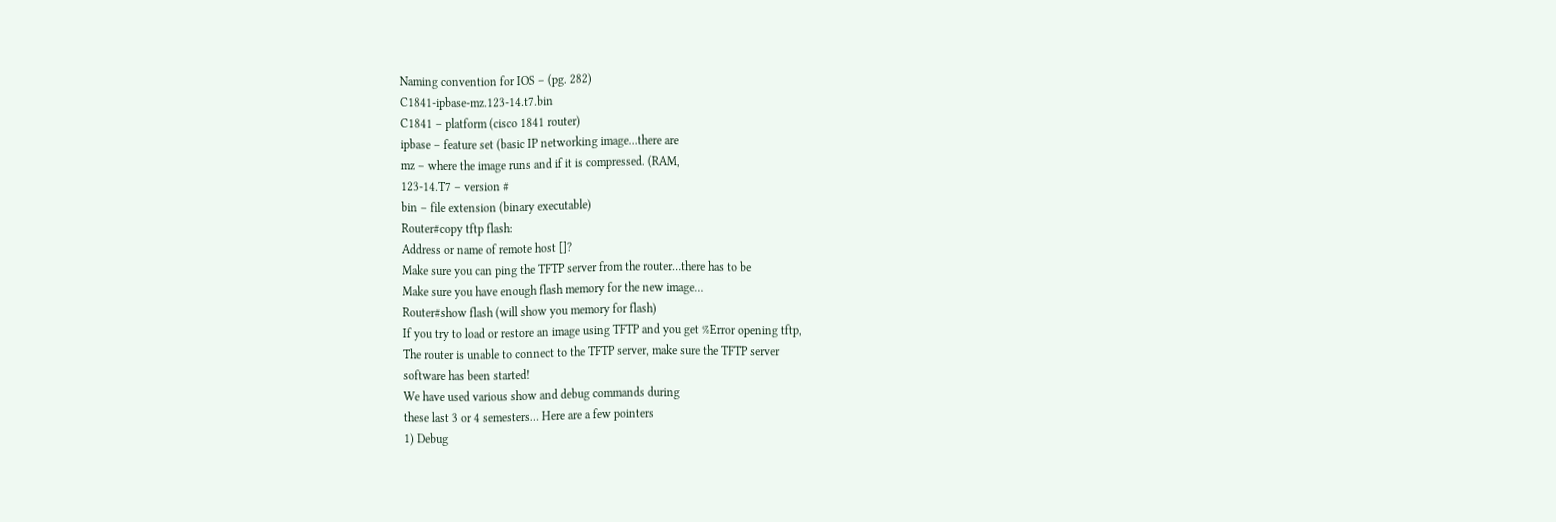Naming convention for IOS – (pg. 282)
C1841-ipbase-mz.123-14.t7.bin
C1841 – platform (cisco 1841 router)
ipbase – feature set (basic IP networking image…there are
mz – where the image runs and if it is compressed. (RAM,
123-14.T7 – version #
bin – file extension (binary executable)
Router#copy tftp flash:
Address or name of remote host []?
Make sure you can ping the TFTP server from the router…there has to be
Make sure you have enough flash memory for the new image…
Router#show flash (will show you memory for flash)
If you try to load or restore an image using TFTP and you get %Error opening tftp,
The router is unable to connect to the TFTP server, make sure the TFTP server
software has been started!
We have used various show and debug commands during
these last 3 or 4 semesters… Here are a few pointers
1) Debug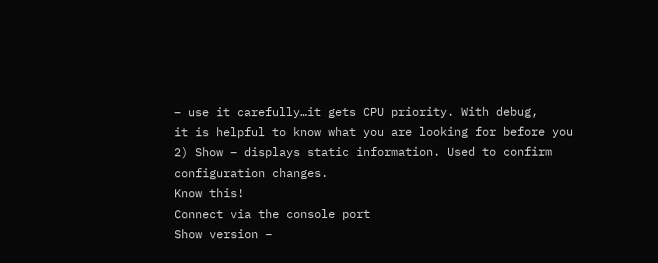– use it carefully…it gets CPU priority. With debug,
it is helpful to know what you are looking for before you
2) Show – displays static information. Used to confirm
configuration changes.
Know this!
Connect via the console port
Show version –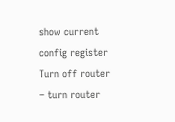show current config register
Turn off router – turn router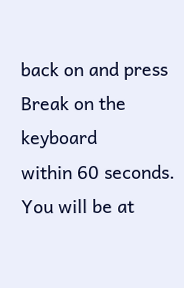back on and press Break on the keyboard
within 60 seconds.
You will be at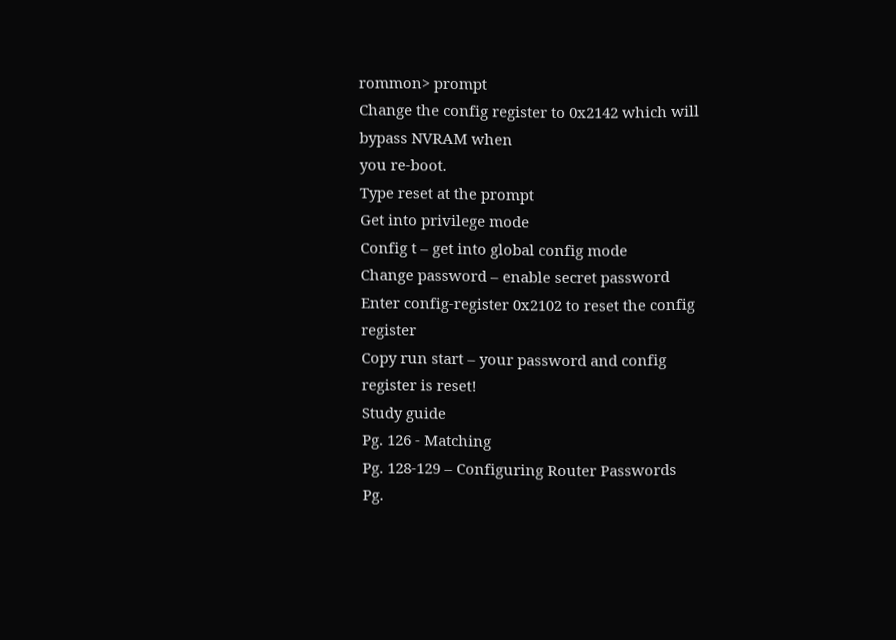rommon> prompt
Change the config register to 0x2142 which will bypass NVRAM when
you re-boot.
Type reset at the prompt
Get into privilege mode
Config t – get into global config mode
Change password – enable secret password
Enter config-register 0x2102 to reset the config register
Copy run start – your password and config register is reset!
Study guide
Pg. 126 - Matching
Pg. 128-129 – Configuring Router Passwords
Pg.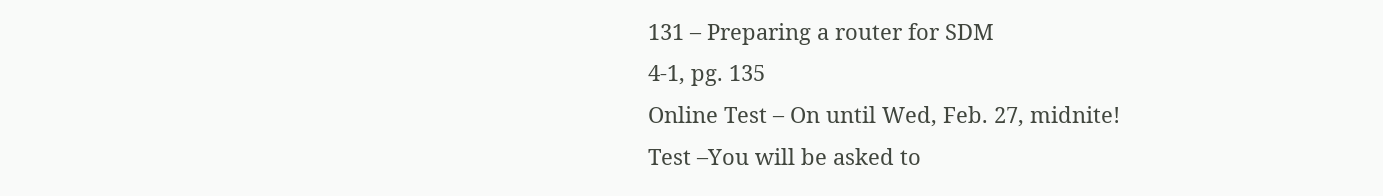131 – Preparing a router for SDM
4-1, pg. 135
Online Test – On until Wed, Feb. 27, midnite!
Test –You will be asked to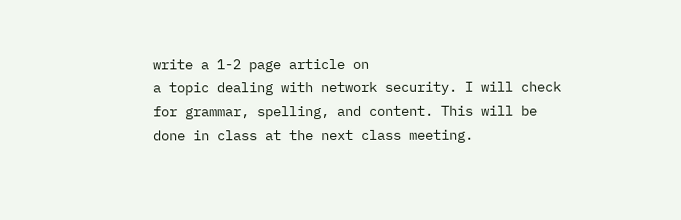write a 1-2 page article on
a topic dealing with network security. I will check
for grammar, spelling, and content. This will be
done in class at the next class meeting.